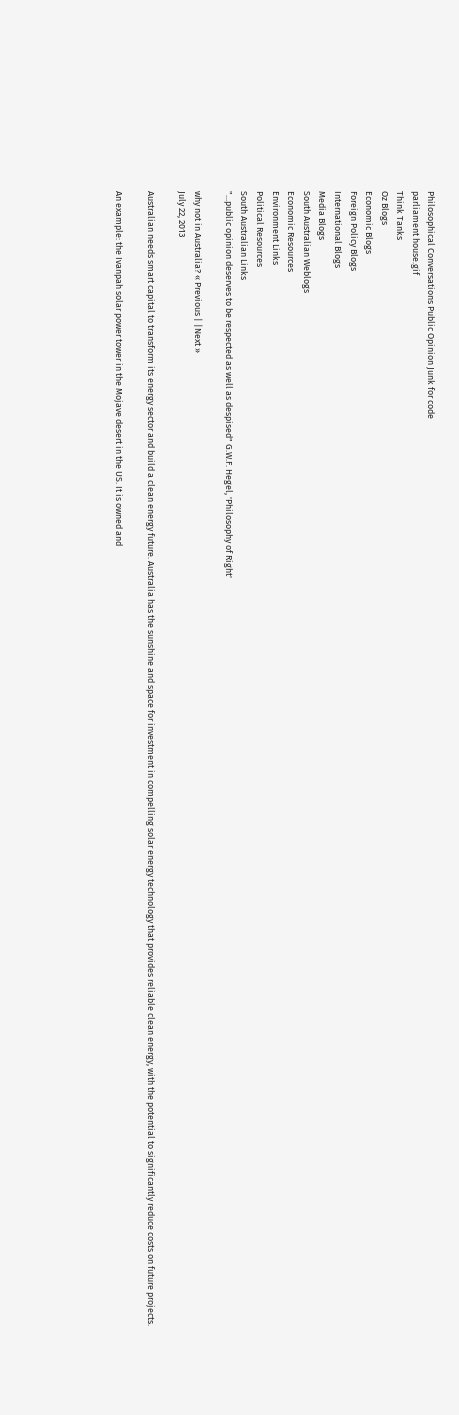Philosophical Conversations Public Opinion Junk for code
parliament house.gif
Think Tanks
Oz Blogs
Economic Blogs
Foreign Policy Blogs
International Blogs
Media Blogs
South Australian Weblogs
Economic Resources
Environment Links
Political Resources
South Australian Links
"...public opinion deserves to be respected as well as despised" G.W.F. Hegel, 'Philosophy of Right'

why not in Australia? « Previous | |Next »
July 22, 2013

Australian needs smart capital to transform its energy sector and build a clean energy future. Australia has the sunshine and space for investment in compelling solar energy technology that provides reliable clean energy, with the potential to significantly reduce costs on future projects.

An example: the Ivanpah solar power tower in the Mojave desert in the US. It is owned and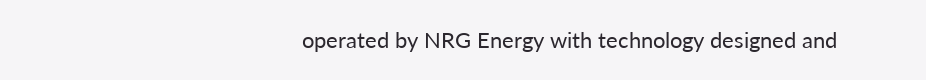operated by NRG Energy with technology designed and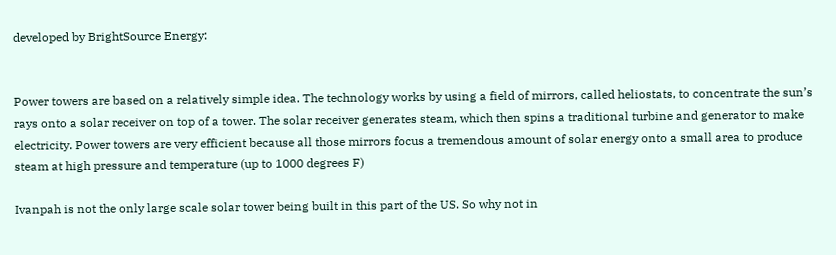developed by BrightSource Energy:


Power towers are based on a relatively simple idea. The technology works by using a field of mirrors, called heliostats, to concentrate the sun’s rays onto a solar receiver on top of a tower. The solar receiver generates steam, which then spins a traditional turbine and generator to make electricity. Power towers are very efficient because all those mirrors focus a tremendous amount of solar energy onto a small area to produce steam at high pressure and temperature (up to 1000 degrees F)

Ivanpah is not the only large scale solar tower being built in this part of the US. So why not in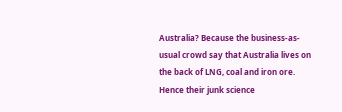Australia? Because the business-as-usual crowd say that Australia lives on the back of LNG, coal and iron ore. Hence their junk science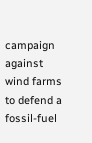campaign against wind farms to defend a fossil-fuel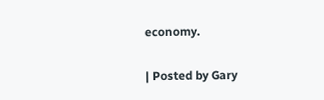economy.

| Posted by Gary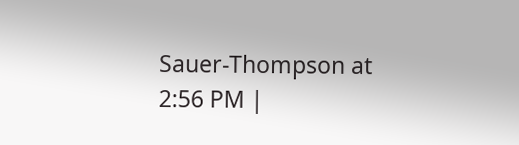Sauer-Thompson at 2:56 PM |